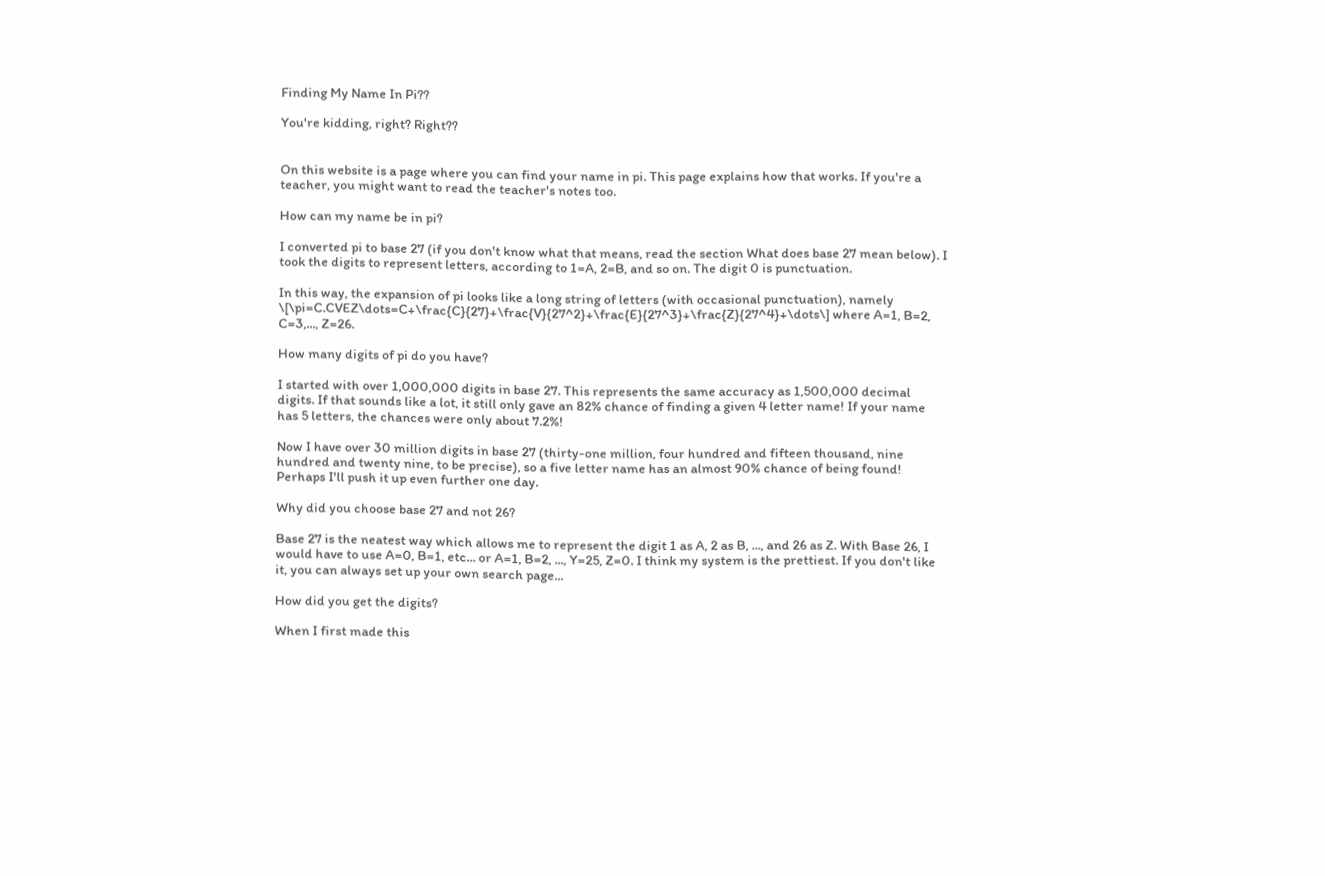Finding My Name In Pi??

You're kidding, right? Right??


On this website is a page where you can find your name in pi. This page explains how that works. If you're a teacher, you might want to read the teacher's notes too.

How can my name be in pi?

I converted pi to base 27 (if you don't know what that means, read the section What does base 27 mean below). I took the digits to represent letters, according to 1=A, 2=B, and so on. The digit 0 is punctuation.

In this way, the expansion of pi looks like a long string of letters (with occasional punctuation), namely \[\pi=C.CVEZ\dots=C+\frac{C}{27}+\frac{V}{27^2}+\frac{E}{27^3}+\frac{Z}{27^4}+\dots\] where A=1, B=2, C=3,..., Z=26.

How many digits of pi do you have?

I started with over 1,000,000 digits in base 27. This represents the same accuracy as 1,500,000 decimal digits. If that sounds like a lot, it still only gave an 82% chance of finding a given 4 letter name! If your name has 5 letters, the chances were only about 7.2%!

Now I have over 30 million digits in base 27 (thirty-one million, four hundred and fifteen thousand, nine hundred and twenty nine, to be precise), so a five letter name has an almost 90% chance of being found! Perhaps I'll push it up even further one day.

Why did you choose base 27 and not 26?

Base 27 is the neatest way which allows me to represent the digit 1 as A, 2 as B, ..., and 26 as Z. With Base 26, I would have to use A=0, B=1, etc... or A=1, B=2, ..., Y=25, Z=0. I think my system is the prettiest. If you don't like it, you can always set up your own search page...

How did you get the digits?

When I first made this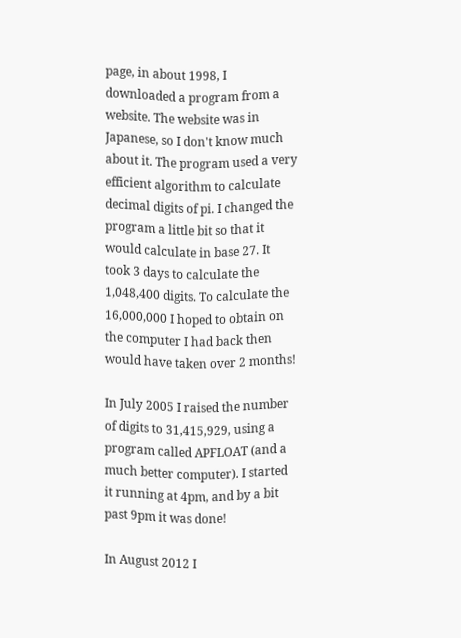page, in about 1998, I downloaded a program from a website. The website was in Japanese, so I don't know much about it. The program used a very efficient algorithm to calculate decimal digits of pi. I changed the program a little bit so that it would calculate in base 27. It took 3 days to calculate the 1,048,400 digits. To calculate the 16,000,000 I hoped to obtain on the computer I had back then would have taken over 2 months!

In July 2005 I raised the number of digits to 31,415,929, using a program called APFLOAT (and a much better computer). I started it running at 4pm, and by a bit past 9pm it was done!

In August 2012 I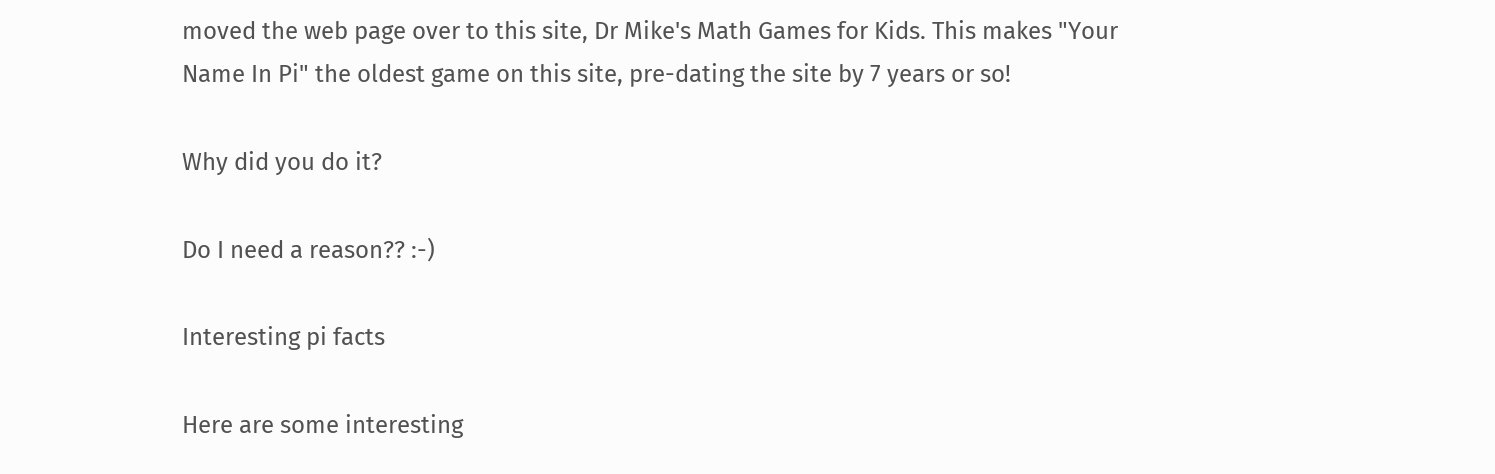moved the web page over to this site, Dr Mike's Math Games for Kids. This makes "Your Name In Pi" the oldest game on this site, pre-dating the site by 7 years or so!

Why did you do it?

Do I need a reason?? :-)

Interesting pi facts

Here are some interesting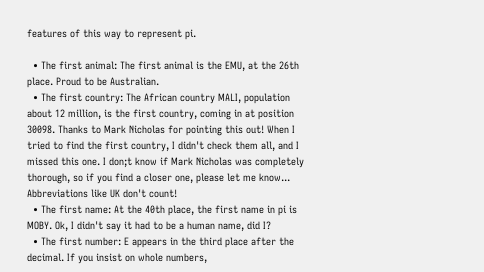features of this way to represent pi.

  • The first animal: The first animal is the EMU, at the 26th place. Proud to be Australian.
  • The first country: The African country MALI, population about 12 million, is the first country, coming in at position 30098. Thanks to Mark Nicholas for pointing this out! When I tried to find the first country, I didn't check them all, and I missed this one. I don;t know if Mark Nicholas was completely thorough, so if you find a closer one, please let me know... Abbreviations like UK don't count!
  • The first name: At the 40th place, the first name in pi is MOBY. Ok, I didn't say it had to be a human name, did I?
  • The first number: E appears in the third place after the decimal. If you insist on whole numbers,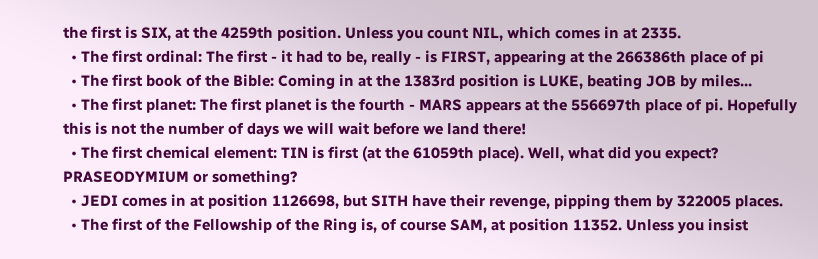the first is SIX, at the 4259th position. Unless you count NIL, which comes in at 2335.
  • The first ordinal: The first - it had to be, really - is FIRST, appearing at the 266386th place of pi
  • The first book of the Bible: Coming in at the 1383rd position is LUKE, beating JOB by miles...
  • The first planet: The first planet is the fourth - MARS appears at the 556697th place of pi. Hopefully this is not the number of days we will wait before we land there!
  • The first chemical element: TIN is first (at the 61059th place). Well, what did you expect? PRASEODYMIUM or something?
  • JEDI comes in at position 1126698, but SITH have their revenge, pipping them by 322005 places.
  • The first of the Fellowship of the Ring is, of course SAM, at position 11352. Unless you insist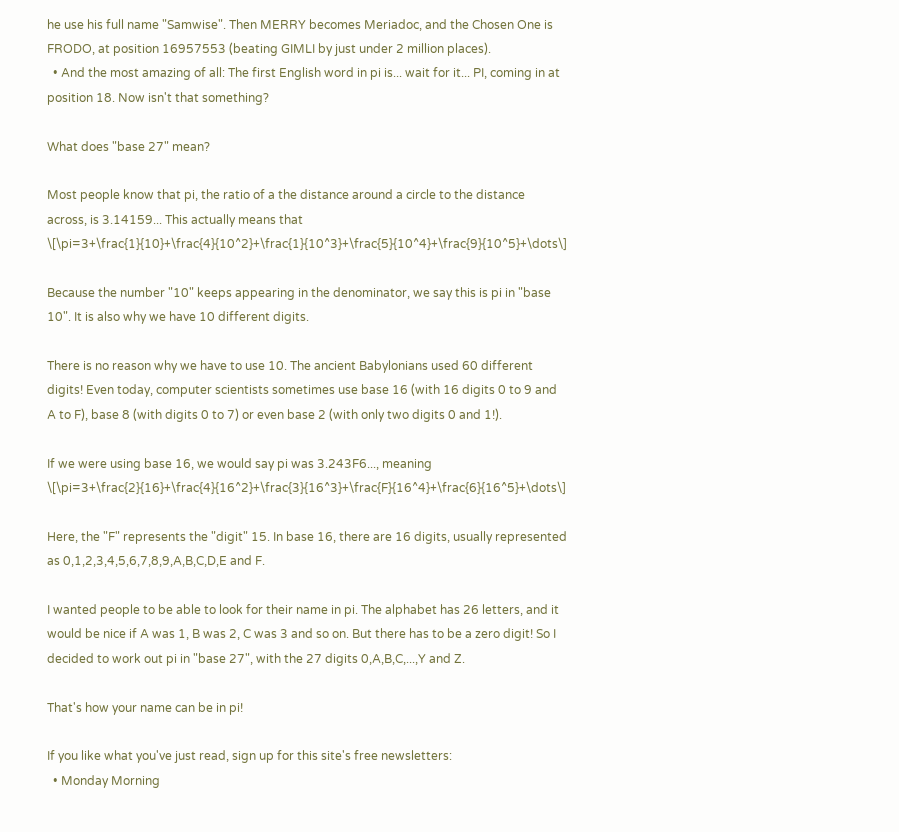he use his full name "Samwise". Then MERRY becomes Meriadoc, and the Chosen One is FRODO, at position 16957553 (beating GIMLI by just under 2 million places).
  • And the most amazing of all: The first English word in pi is... wait for it... PI, coming in at position 18. Now isn't that something?

What does "base 27" mean?

Most people know that pi, the ratio of a the distance around a circle to the distance across, is 3.14159... This actually means that \[\pi=3+\frac{1}{10}+\frac{4}{10^2}+\frac{1}{10^3}+\frac{5}{10^4}+\frac{9}{10^5}+\dots\]

Because the number "10" keeps appearing in the denominator, we say this is pi in "base 10". It is also why we have 10 different digits.

There is no reason why we have to use 10. The ancient Babylonians used 60 different digits! Even today, computer scientists sometimes use base 16 (with 16 digits 0 to 9 and A to F), base 8 (with digits 0 to 7) or even base 2 (with only two digits 0 and 1!).

If we were using base 16, we would say pi was 3.243F6..., meaning \[\pi=3+\frac{2}{16}+\frac{4}{16^2}+\frac{3}{16^3}+\frac{F}{16^4}+\frac{6}{16^5}+\dots\]

Here, the "F" represents the "digit" 15. In base 16, there are 16 digits, usually represented as 0,1,2,3,4,5,6,7,8,9,A,B,C,D,E and F.

I wanted people to be able to look for their name in pi. The alphabet has 26 letters, and it would be nice if A was 1, B was 2, C was 3 and so on. But there has to be a zero digit! So I decided to work out pi in "base 27", with the 27 digits 0,A,B,C,...,Y and Z.

That's how your name can be in pi!

If you like what you've just read, sign up for this site's free newsletters:
  • Monday Morning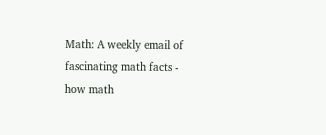Math: A weekly email of fascinating math facts - how math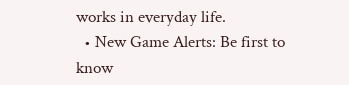works in everyday life.
  • New Game Alerts: Be first to know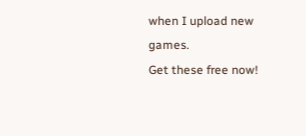when I upload new games.
Get these free now!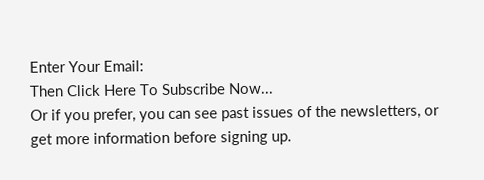Enter Your Email:
Then Click Here To Subscribe Now...
Or if you prefer, you can see past issues of the newsletters, or get more information before signing up.